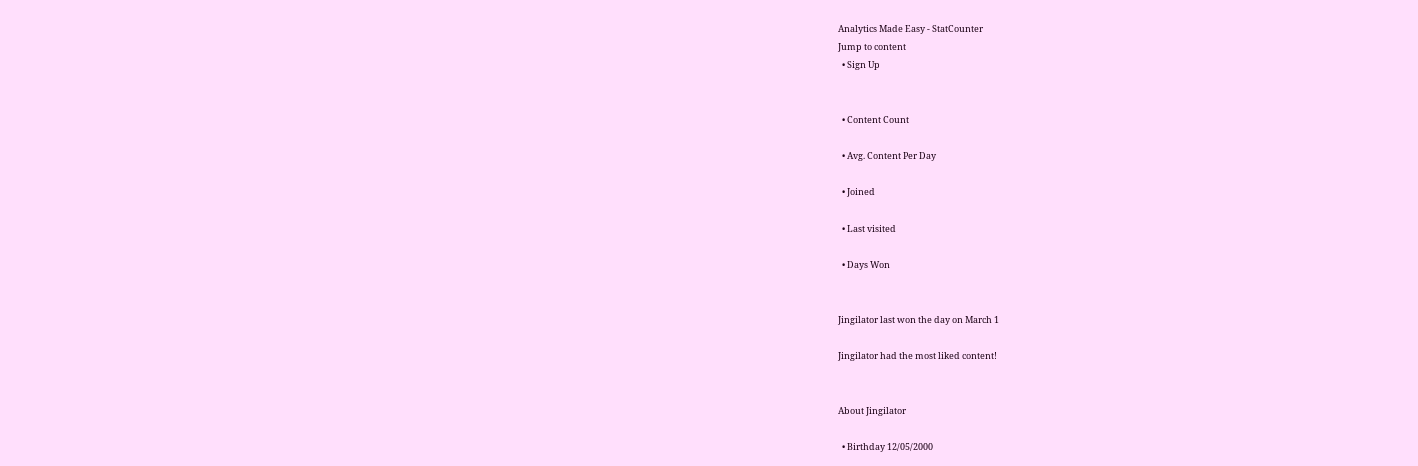Analytics Made Easy - StatCounter
Jump to content
  • Sign Up


  • Content Count

  • Avg. Content Per Day

  • Joined

  • Last visited

  • Days Won


Jingilator last won the day on March 1

Jingilator had the most liked content!


About Jingilator

  • Birthday 12/05/2000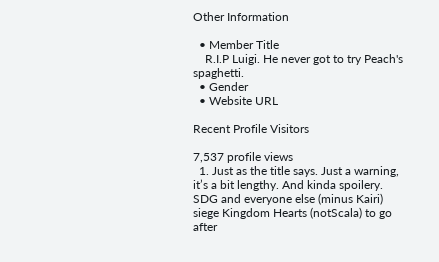Other Information

  • Member Title
    R.I.P Luigi. He never got to try Peach's spaghetti.
  • Gender
  • Website URL

Recent Profile Visitors

7,537 profile views
  1. Just as the title says. Just a warning, it’s a bit lengthy. And kinda spoilery. SDG and everyone else (minus Kairi) siege Kingdom Hearts (notScala) to go after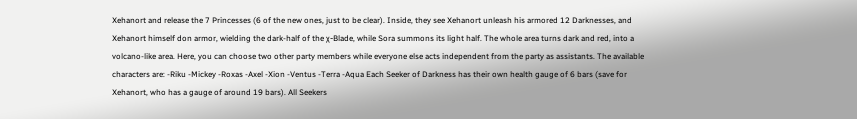Xehanort and release the 7 Princesses (6 of the new ones, just to be clear). Inside, they see Xehanort unleash his armored 12 Darknesses, and Xehanort himself don armor, wielding the dark-half of the χ-Blade, while Sora summons its light half. The whole area turns dark and red, into a volcano-like area. Here, you can choose two other party members while everyone else acts independent from the party as assistants. The available characters are: -Riku -Mickey -Roxas -Axel -Xion -Ventus -Terra -Aqua Each Seeker of Darkness has their own health gauge of 6 bars (save for Xehanort, who has a gauge of around 19 bars). All Seekers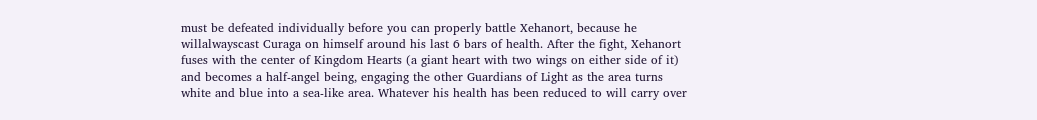must be defeated individually before you can properly battle Xehanort, because he willalwayscast Curaga on himself around his last 6 bars of health. After the fight, Xehanort fuses with the center of Kingdom Hearts (a giant heart with two wings on either side of it) and becomes a half-angel being, engaging the other Guardians of Light as the area turns white and blue into a sea-like area. Whatever his health has been reduced to will carry over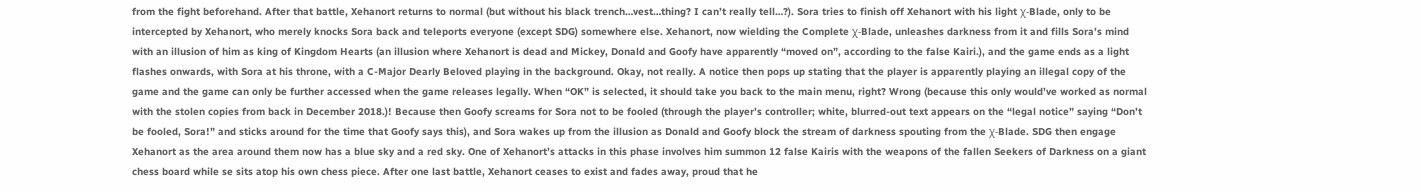from the fight beforehand. After that battle, Xehanort returns to normal (but without his black trench…vest…thing? I can’t really tell…?). Sora tries to finish off Xehanort with his light χ-Blade, only to be intercepted by Xehanort, who merely knocks Sora back and teleports everyone (except SDG) somewhere else. Xehanort, now wielding the Complete χ-Blade, unleashes darkness from it and fills Sora’s mind with an illusion of him as king of Kingdom Hearts (an illusion where Xehanort is dead and Mickey, Donald and Goofy have apparently “moved on”, according to the false Kairi.), and the game ends as a light flashes onwards, with Sora at his throne, with a C-Major Dearly Beloved playing in the background. Okay, not really. A notice then pops up stating that the player is apparently playing an illegal copy of the game and the game can only be further accessed when the game releases legally. When “OK” is selected, it should take you back to the main menu, right? Wrong (because this only would’ve worked as normal with the stolen copies from back in December 2018.)! Because then Goofy screams for Sora not to be fooled (through the player’s controller; white, blurred-out text appears on the “legal notice” saying “Don’t be fooled, Sora!” and sticks around for the time that Goofy says this), and Sora wakes up from the illusion as Donald and Goofy block the stream of darkness spouting from the χ-Blade. SDG then engage Xehanort as the area around them now has a blue sky and a red sky. One of Xehanort’s attacks in this phase involves him summon 12 false Kairis with the weapons of the fallen Seekers of Darkness on a giant chess board while se sits atop his own chess piece. After one last battle, Xehanort ceases to exist and fades away, proud that he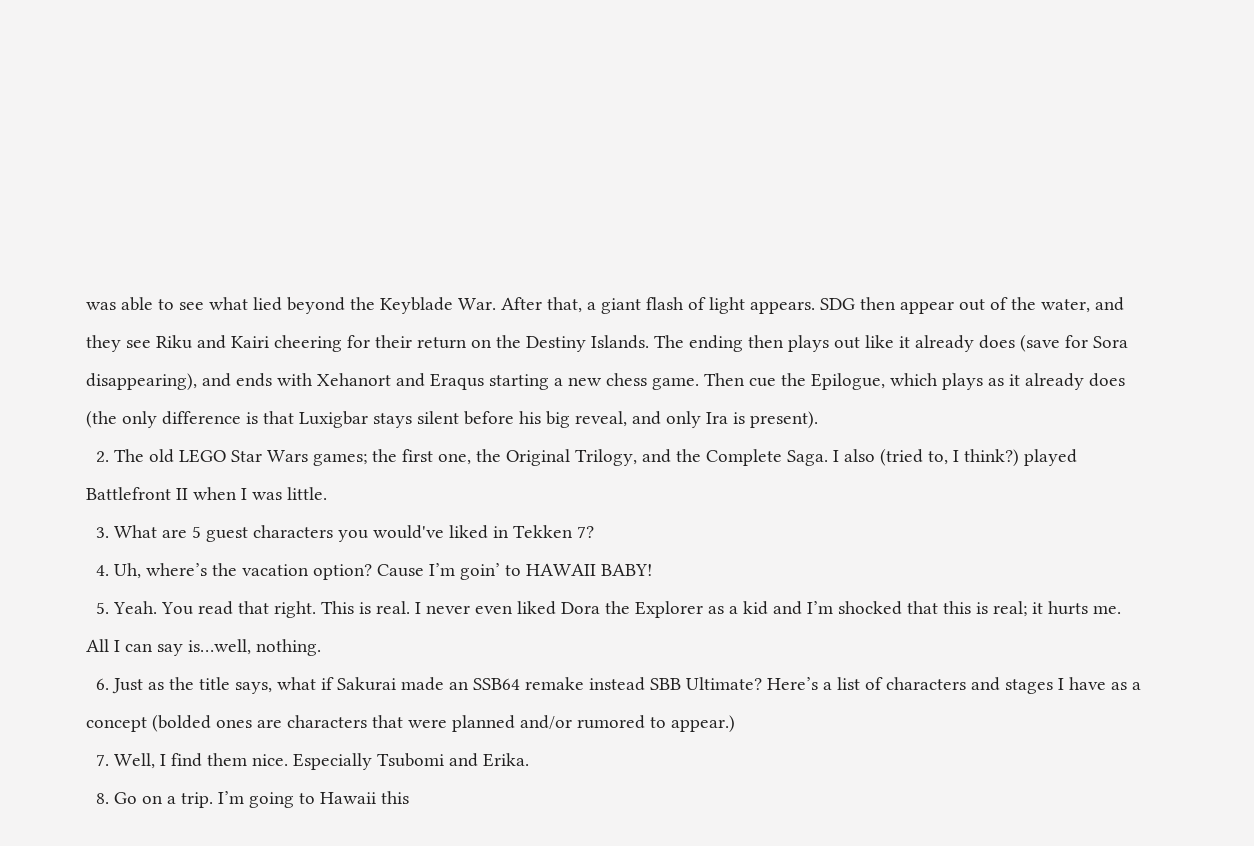was able to see what lied beyond the Keyblade War. After that, a giant flash of light appears. SDG then appear out of the water, and they see Riku and Kairi cheering for their return on the Destiny Islands. The ending then plays out like it already does (save for Sora disappearing), and ends with Xehanort and Eraqus starting a new chess game. Then cue the Epilogue, which plays as it already does (the only difference is that Luxigbar stays silent before his big reveal, and only Ira is present).
  2. The old LEGO Star Wars games; the first one, the Original Trilogy, and the Complete Saga. I also (tried to, I think?) played Battlefront II when I was little.
  3. What are 5 guest characters you would've liked in Tekken 7?
  4. Uh, where’s the vacation option? Cause I’m goin’ to HAWAII BABY!
  5. Yeah. You read that right. This is real. I never even liked Dora the Explorer as a kid and I’m shocked that this is real; it hurts me. All I can say is…well, nothing.
  6. Just as the title says, what if Sakurai made an SSB64 remake instead SBB Ultimate? Here’s a list of characters and stages I have as a concept (bolded ones are characters that were planned and/or rumored to appear.)
  7. Well, I find them nice. Especially Tsubomi and Erika.
  8. Go on a trip. I’m going to Hawaii this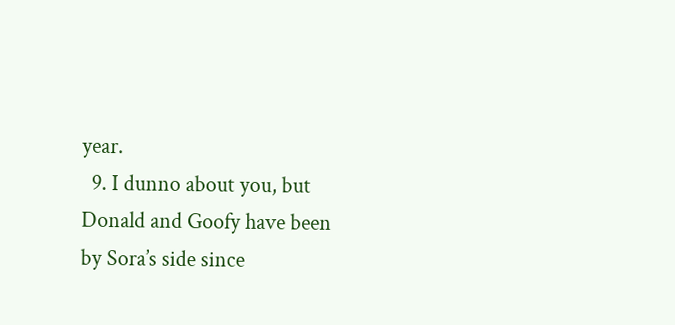year.
  9. I dunno about you, but Donald and Goofy have been by Sora’s side since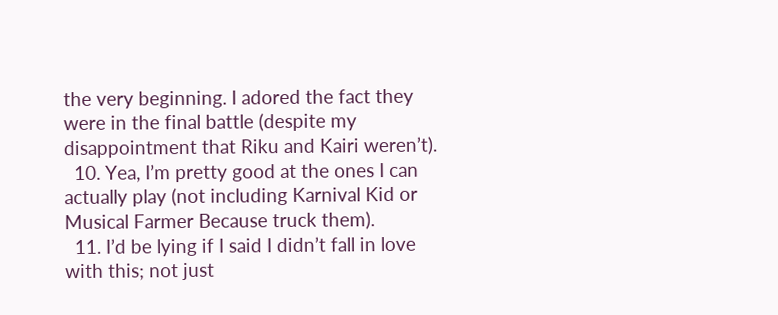the very beginning. I adored the fact they were in the final battle (despite my disappointment that Riku and Kairi weren’t).
  10. Yea, I’m pretty good at the ones I can actually play (not including Karnival Kid or Musical Farmer Because truck them).
  11. I’d be lying if I said I didn’t fall in love with this; not just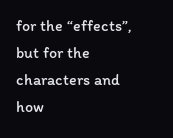for the “effects”, but for the characters and how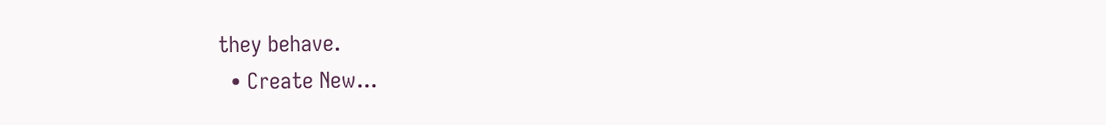they behave.
  • Create New...